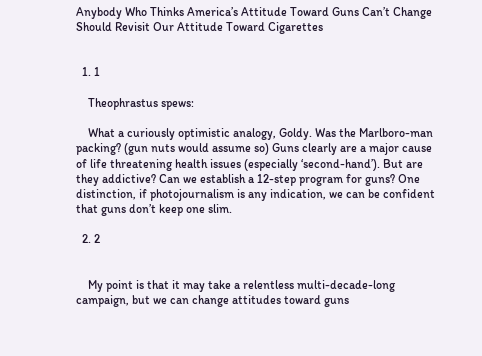Anybody Who Thinks America’s Attitude Toward Guns Can’t Change Should Revisit Our Attitude Toward Cigarettes


  1. 1

    Theophrastus spews:

    What a curiously optimistic analogy, Goldy. Was the Marlboro-man packing? (gun nuts would assume so) Guns clearly are a major cause of life threatening health issues (especially ‘second-hand’). But are they addictive? Can we establish a 12-step program for guns? One distinction, if photojournalism is any indication, we can be confident that guns don’t keep one slim.

  2. 2


    My point is that it may take a relentless multi-decade-long campaign, but we can change attitudes toward guns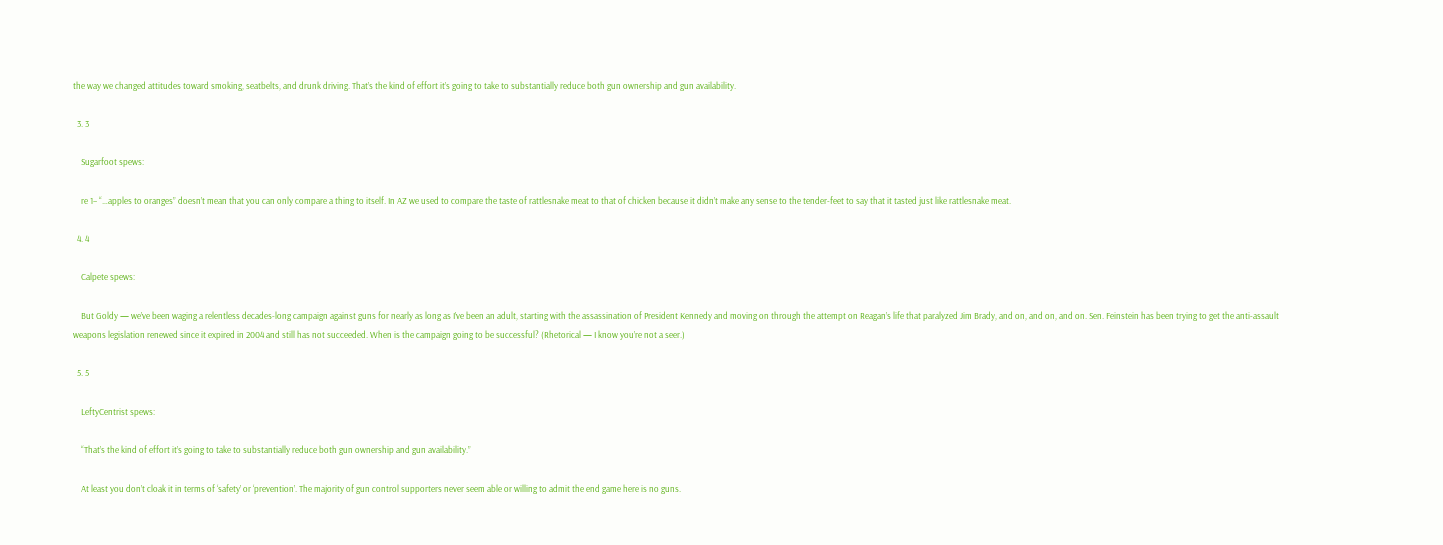the way we changed attitudes toward smoking, seatbelts, and drunk driving. That’s the kind of effort it’s going to take to substantially reduce both gun ownership and gun availability.

  3. 3

    Sugarfoot spews:

    re 1– “…apples to oranges” doesn’t mean that you can only compare a thing to itself. In AZ we used to compare the taste of rattlesnake meat to that of chicken because it didn’t make any sense to the tender-feet to say that it tasted just like rattlesnake meat.

  4. 4

    Calpete spews:

    But Goldy — we’ve been waging a relentless decades-long campaign against guns for nearly as long as I’ve been an adult, starting with the assassination of President Kennedy and moving on through the attempt on Reagan’s life that paralyzed Jim Brady, and on, and on, and on. Sen. Feinstein has been trying to get the anti-assault weapons legislation renewed since it expired in 2004 and still has not succeeded. When is the campaign going to be successful? (Rhetorical — I know you’re not a seer.)

  5. 5

    LeftyCentrist spews:

    “That’s the kind of effort it’s going to take to substantially reduce both gun ownership and gun availability.”

    At least you don’t cloak it in terms of ‘safety’ or ‘prevention’. The majority of gun control supporters never seem able or willing to admit the end game here is no guns.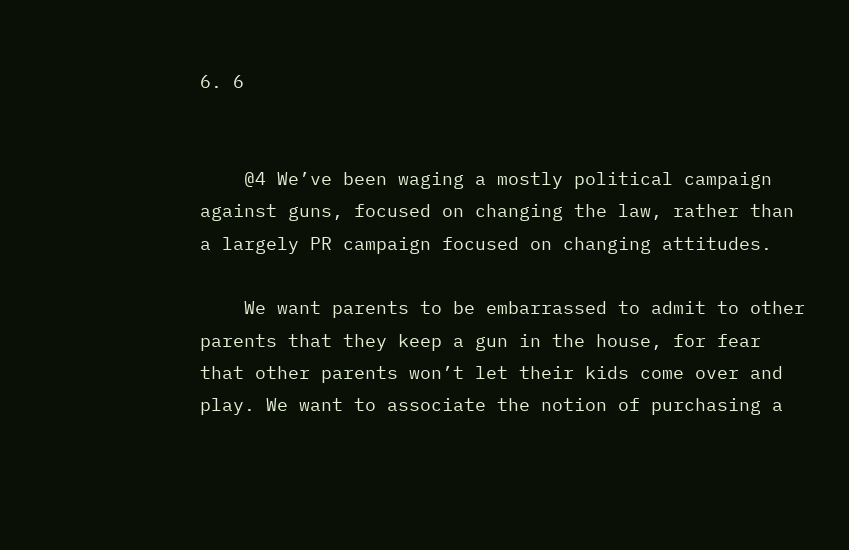6. 6


    @4 We’ve been waging a mostly political campaign against guns, focused on changing the law, rather than a largely PR campaign focused on changing attitudes.

    We want parents to be embarrassed to admit to other parents that they keep a gun in the house, for fear that other parents won’t let their kids come over and play. We want to associate the notion of purchasing a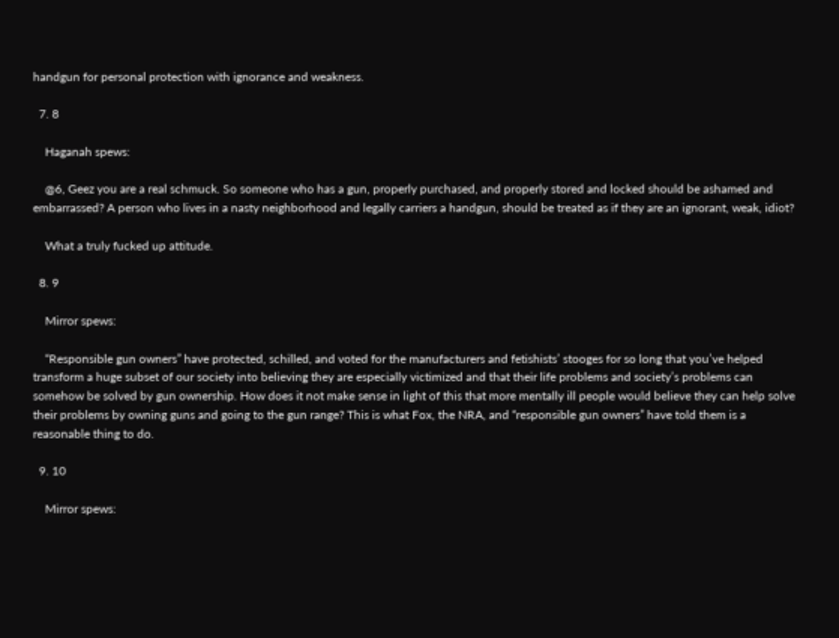handgun for personal protection with ignorance and weakness.

  7. 8

    Haganah spews:

    @6, Geez you are a real schmuck. So someone who has a gun, properly purchased, and properly stored and locked should be ashamed and embarrassed? A person who lives in a nasty neighborhood and legally carriers a handgun, should be treated as if they are an ignorant, weak, idiot?

    What a truly fucked up attitude.

  8. 9

    Mirror spews:

    “Responsible gun owners” have protected, schilled, and voted for the manufacturers and fetishists’ stooges for so long that you’ve helped transform a huge subset of our society into believing they are especially victimized and that their life problems and society’s problems can somehow be solved by gun ownership. How does it not make sense in light of this that more mentally ill people would believe they can help solve their problems by owning guns and going to the gun range? This is what Fox, the NRA, and “responsible gun owners” have told them is a reasonable thing to do.

  9. 10

    Mirror spews: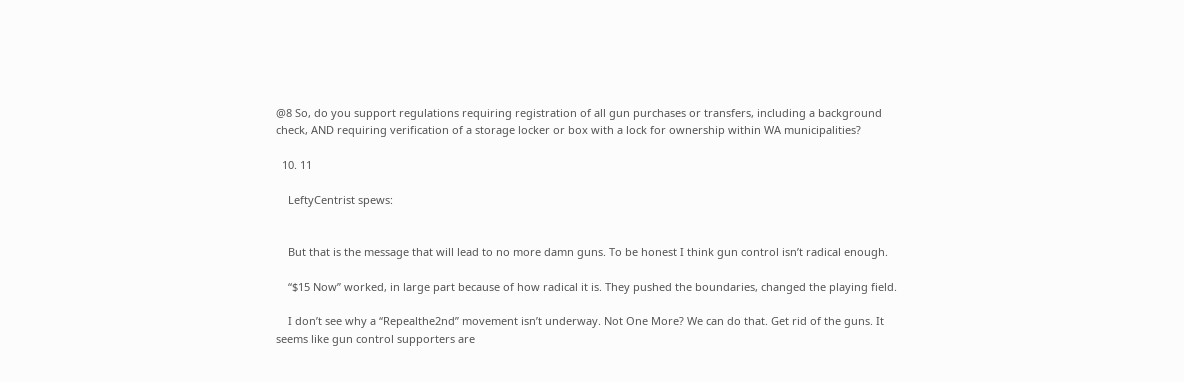@8 So, do you support regulations requiring registration of all gun purchases or transfers, including a background check, AND requiring verification of a storage locker or box with a lock for ownership within WA municipalities?

  10. 11

    LeftyCentrist spews:


    But that is the message that will lead to no more damn guns. To be honest I think gun control isn’t radical enough.

    “$15 Now” worked, in large part because of how radical it is. They pushed the boundaries, changed the playing field.

    I don’t see why a “Repealthe2nd” movement isn’t underway. Not One More? We can do that. Get rid of the guns. It seems like gun control supporters are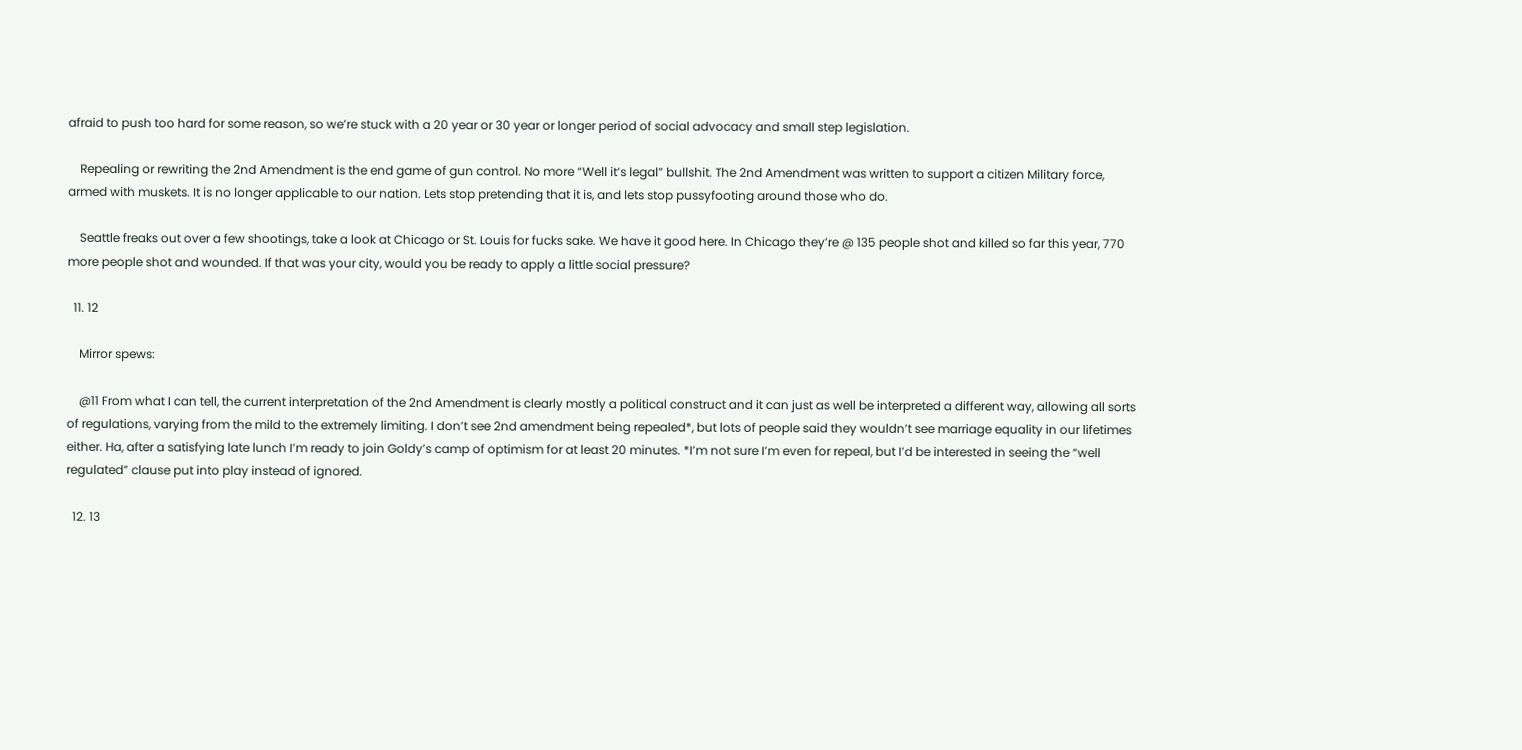afraid to push too hard for some reason, so we’re stuck with a 20 year or 30 year or longer period of social advocacy and small step legislation.

    Repealing or rewriting the 2nd Amendment is the end game of gun control. No more “Well it’s legal” bullshit. The 2nd Amendment was written to support a citizen Military force, armed with muskets. It is no longer applicable to our nation. Lets stop pretending that it is, and lets stop pussyfooting around those who do.

    Seattle freaks out over a few shootings, take a look at Chicago or St. Louis for fucks sake. We have it good here. In Chicago they’re @ 135 people shot and killed so far this year, 770 more people shot and wounded. If that was your city, would you be ready to apply a little social pressure?

  11. 12

    Mirror spews:

    @11 From what I can tell, the current interpretation of the 2nd Amendment is clearly mostly a political construct and it can just as well be interpreted a different way, allowing all sorts of regulations, varying from the mild to the extremely limiting. I don’t see 2nd amendment being repealed*, but lots of people said they wouldn’t see marriage equality in our lifetimes either. Ha, after a satisfying late lunch I’m ready to join Goldy’s camp of optimism for at least 20 minutes. *I’m not sure I’m even for repeal, but I’d be interested in seeing the “well regulated” clause put into play instead of ignored.

  12. 13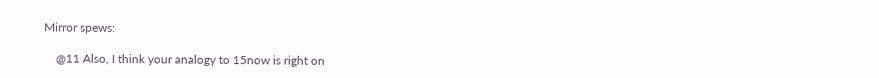Mirror spews:

    @11 Also, I think your analogy to 15now is right on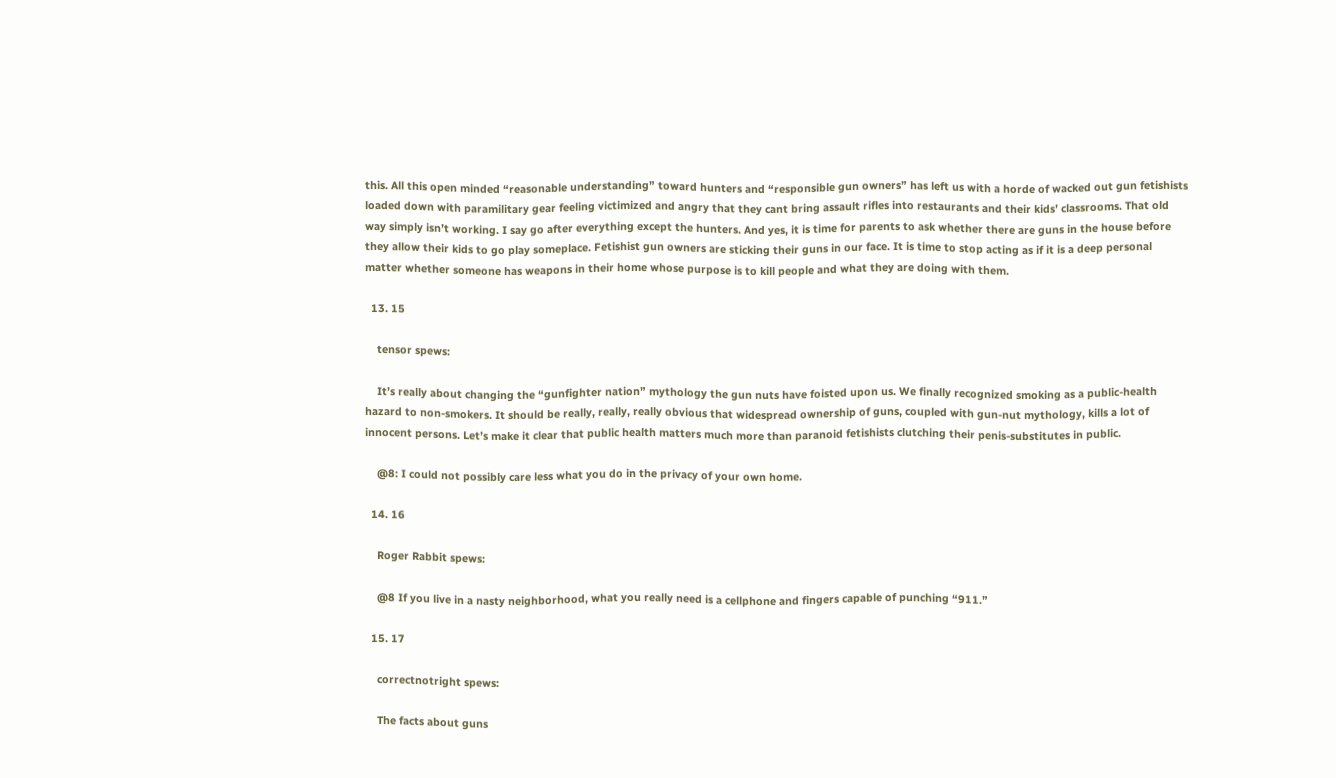this. All this open minded “reasonable understanding” toward hunters and “responsible gun owners” has left us with a horde of wacked out gun fetishists loaded down with paramilitary gear feeling victimized and angry that they cant bring assault rifles into restaurants and their kids’ classrooms. That old way simply isn’t working. I say go after everything except the hunters. And yes, it is time for parents to ask whether there are guns in the house before they allow their kids to go play someplace. Fetishist gun owners are sticking their guns in our face. It is time to stop acting as if it is a deep personal matter whether someone has weapons in their home whose purpose is to kill people and what they are doing with them.

  13. 15

    tensor spews:

    It’s really about changing the “gunfighter nation” mythology the gun nuts have foisted upon us. We finally recognized smoking as a public-health hazard to non-smokers. It should be really, really, really obvious that widespread ownership of guns, coupled with gun-nut mythology, kills a lot of innocent persons. Let’s make it clear that public health matters much more than paranoid fetishists clutching their penis-substitutes in public.

    @8: I could not possibly care less what you do in the privacy of your own home.

  14. 16

    Roger Rabbit spews:

    @8 If you live in a nasty neighborhood, what you really need is a cellphone and fingers capable of punching “911.”

  15. 17

    correctnotright spews:

    The facts about guns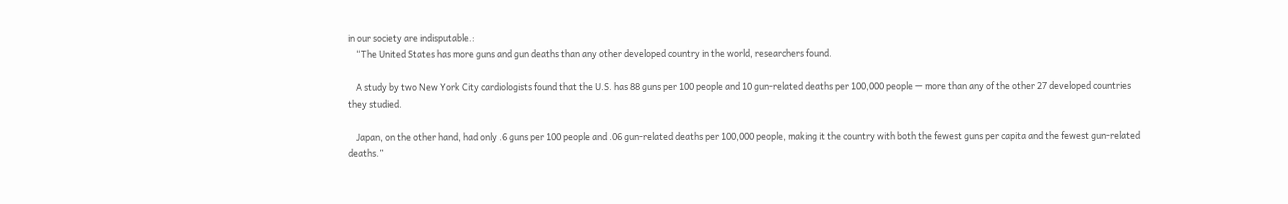in our society are indisputable.:
    “The United States has more guns and gun deaths than any other developed country in the world, researchers found.

    A study by two New York City cardiologists found that the U.S. has 88 guns per 100 people and 10 gun-related deaths per 100,000 people — more than any of the other 27 developed countries they studied.

    Japan, on the other hand, had only .6 guns per 100 people and .06 gun-related deaths per 100,000 people, making it the country with both the fewest guns per capita and the fewest gun-related deaths.”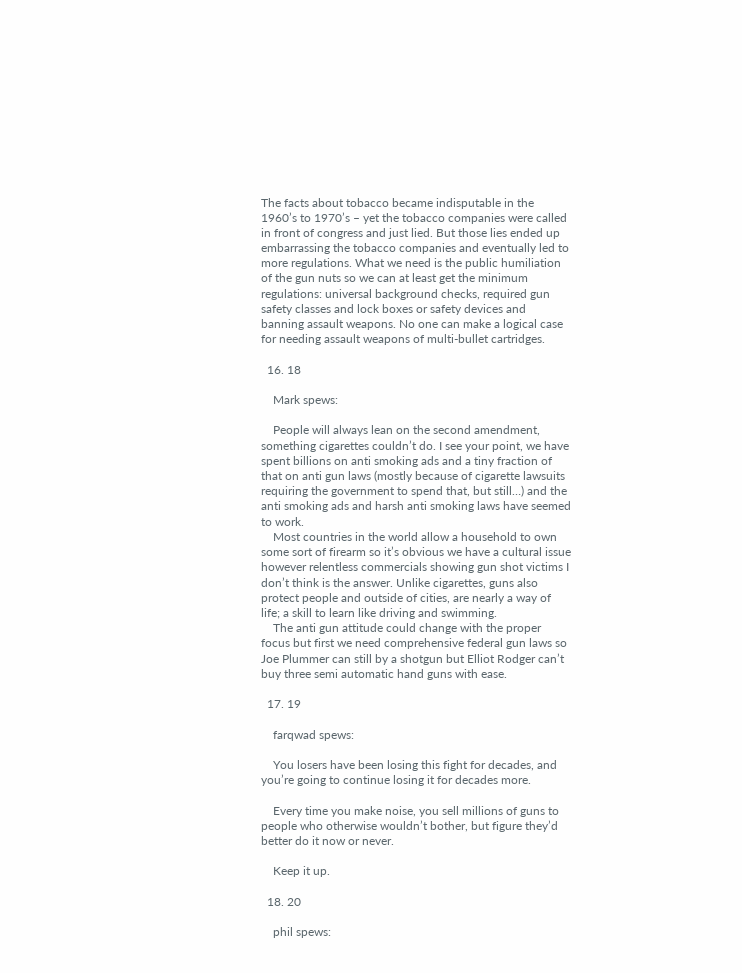The facts about tobacco became indisputable in the 1960’s to 1970’s – yet the tobacco companies were called in front of congress and just lied. But those lies ended up embarrassing the tobacco companies and eventually led to more regulations. What we need is the public humiliation of the gun nuts so we can at least get the minimum regulations: universal background checks, required gun safety classes and lock boxes or safety devices and banning assault weapons. No one can make a logical case for needing assault weapons of multi-bullet cartridges.

  16. 18

    Mark spews:

    People will always lean on the second amendment, something cigarettes couldn’t do. I see your point, we have spent billions on anti smoking ads and a tiny fraction of that on anti gun laws (mostly because of cigarette lawsuits requiring the government to spend that, but still…) and the anti smoking ads and harsh anti smoking laws have seemed to work.
    Most countries in the world allow a household to own some sort of firearm so it’s obvious we have a cultural issue however relentless commercials showing gun shot victims I don’t think is the answer. Unlike cigarettes, guns also protect people and outside of cities, are nearly a way of life; a skill to learn like driving and swimming.
    The anti gun attitude could change with the proper focus but first we need comprehensive federal gun laws so Joe Plummer can still by a shotgun but Elliot Rodger can’t buy three semi automatic hand guns with ease.

  17. 19

    farqwad spews:

    You losers have been losing this fight for decades, and you’re going to continue losing it for decades more.

    Every time you make noise, you sell millions of guns to people who otherwise wouldn’t bother, but figure they’d better do it now or never.

    Keep it up.

  18. 20

    phil spews: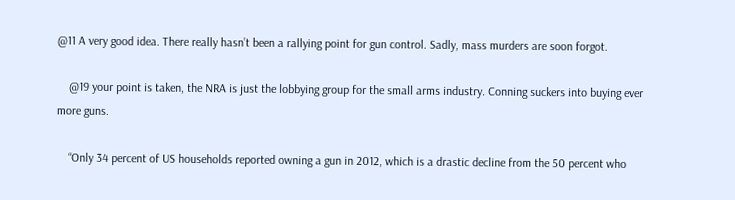@11 A very good idea. There really hasn’t been a rallying point for gun control. Sadly, mass murders are soon forgot.

    @19 your point is taken, the NRA is just the lobbying group for the small arms industry. Conning suckers into buying ever more guns.

    “Only 34 percent of US households reported owning a gun in 2012, which is a drastic decline from the 50 percent who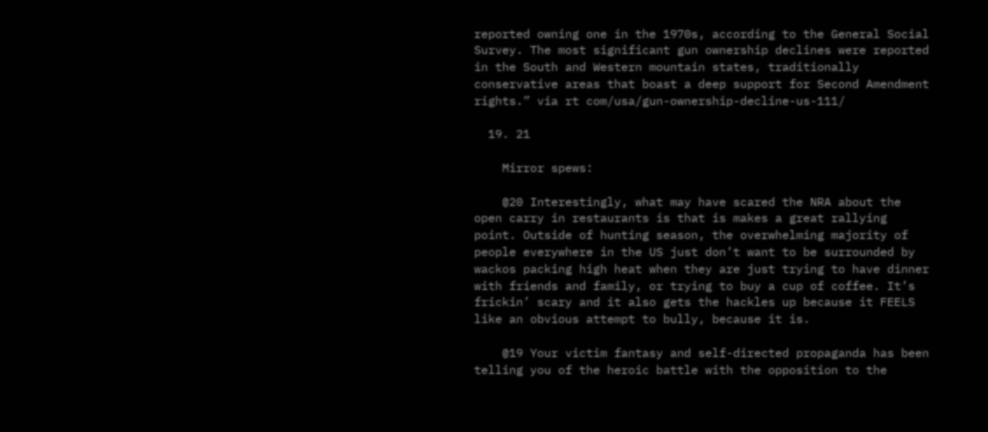reported owning one in the 1970s, according to the General Social Survey. The most significant gun ownership declines were reported in the South and Western mountain states, traditionally conservative areas that boast a deep support for Second Amendment rights.” via rt com/usa/gun-ownership-decline-us-111/

  19. 21

    Mirror spews:

    @20 Interestingly, what may have scared the NRA about the open carry in restaurants is that is makes a great rallying point. Outside of hunting season, the overwhelming majority of people everywhere in the US just don’t want to be surrounded by wackos packing high heat when they are just trying to have dinner with friends and family, or trying to buy a cup of coffee. It’s frickin’ scary and it also gets the hackles up because it FEELS like an obvious attempt to bully, because it is.

    @19 Your victim fantasy and self-directed propaganda has been telling you of the heroic battle with the opposition to the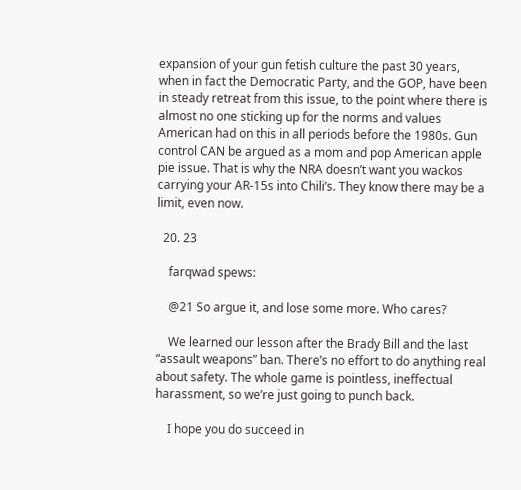expansion of your gun fetish culture the past 30 years, when in fact the Democratic Party, and the GOP, have been in steady retreat from this issue, to the point where there is almost no one sticking up for the norms and values American had on this in all periods before the 1980s. Gun control CAN be argued as a mom and pop American apple pie issue. That is why the NRA doesn’t want you wackos carrying your AR-15s into Chili’s. They know there may be a limit, even now.

  20. 23

    farqwad spews:

    @21 So argue it, and lose some more. Who cares?

    We learned our lesson after the Brady Bill and the last “assault weapons” ban. There’s no effort to do anything real about safety. The whole game is pointless, ineffectual harassment, so we’re just going to punch back.

    I hope you do succeed in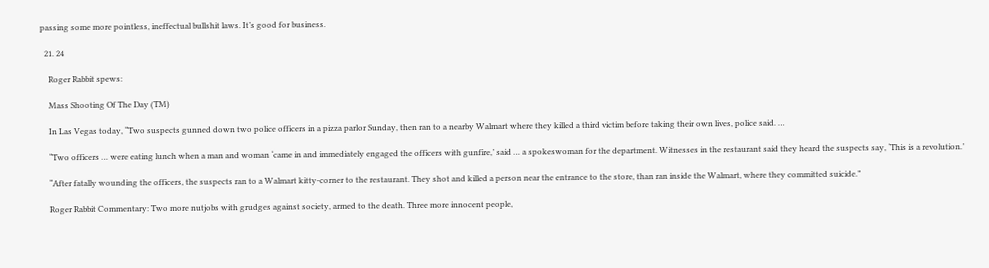passing some more pointless, ineffectual bullshit laws. It’s good for business.

  21. 24

    Roger Rabbit spews:

    Mass Shooting Of The Day (TM)

    In Las Vegas today, “Two suspects gunned down two police officers in a pizza parlor Sunday, then ran to a nearby Walmart where they killed a third victim before taking their own lives, police said. …

    “Two officers … were eating lunch when a man and woman ‘came in and immediately engaged the officers with gunfire,’ said … a spokeswoman for the department. Witnesses in the restaurant said they heard the suspects say, ‘This is a revolution.’

    “After fatally wounding the officers, the suspects ran to a Walmart kitty-corner to the restaurant. They shot and killed a person near the entrance to the store, than ran inside the Walmart, where they committed suicide.”

    Roger Rabbit Commentary: Two more nutjobs with grudges against society, armed to the death. Three more innocent people,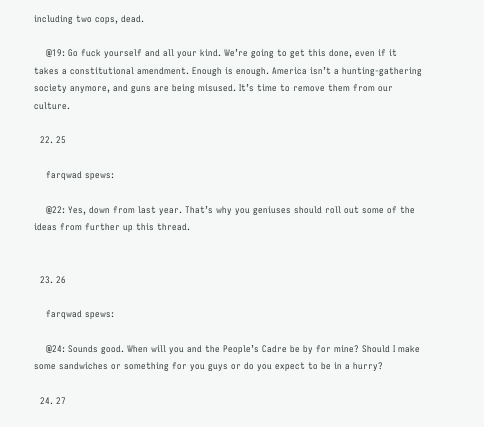including two cops, dead.

    @19: Go fuck yourself and all your kind. We’re going to get this done, even if it takes a constitutional amendment. Enough is enough. America isn’t a hunting-gathering society anymore, and guns are being misused. It’s time to remove them from our culture.

  22. 25

    farqwad spews:

    @22: Yes, down from last year. That’s why you geniuses should roll out some of the ideas from further up this thread.


  23. 26

    farqwad spews:

    @24: Sounds good. When will you and the People’s Cadre be by for mine? Should I make some sandwiches or something for you guys or do you expect to be in a hurry?

  24. 27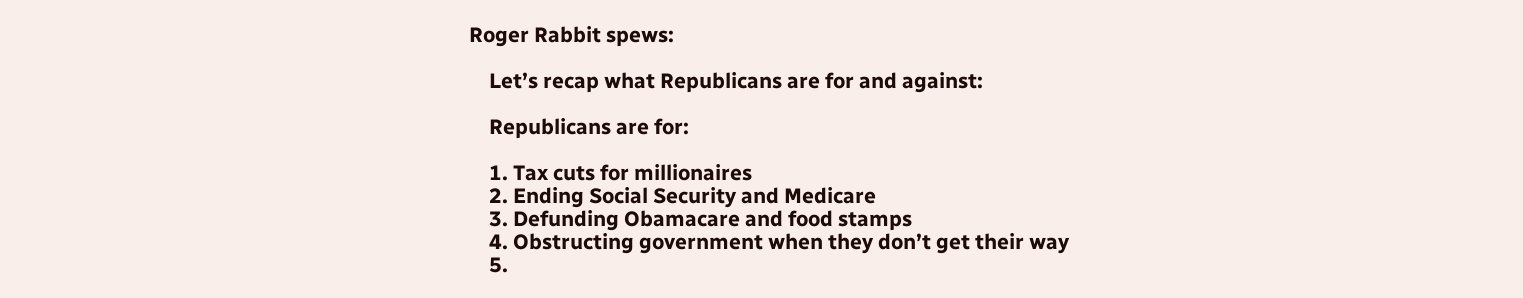Roger Rabbit spews:

    Let’s recap what Republicans are for and against:

    Republicans are for:

    1. Tax cuts for millionaires
    2. Ending Social Security and Medicare
    3. Defunding Obamacare and food stamps
    4. Obstructing government when they don’t get their way
    5.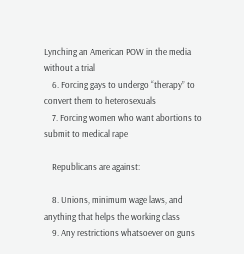Lynching an American POW in the media without a trial
    6. Forcing gays to undergo “therapy” to convert them to heterosexuals
    7. Forcing women who want abortions to submit to medical rape

    Republicans are against:

    8. Unions, minimum wage laws, and anything that helps the working class
    9. Any restrictions whatsoever on guns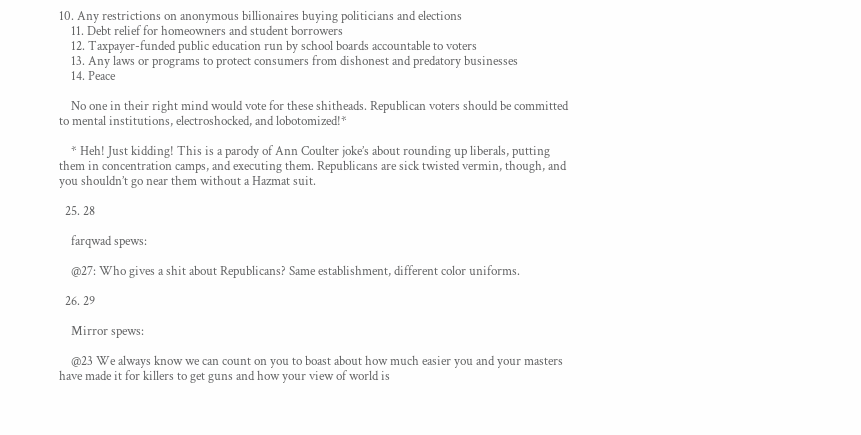10. Any restrictions on anonymous billionaires buying politicians and elections
    11. Debt relief for homeowners and student borrowers
    12. Taxpayer-funded public education run by school boards accountable to voters
    13. Any laws or programs to protect consumers from dishonest and predatory businesses
    14. Peace

    No one in their right mind would vote for these shitheads. Republican voters should be committed to mental institutions, electroshocked, and lobotomized!*

    * Heh! Just kidding! This is a parody of Ann Coulter joke’s about rounding up liberals, putting them in concentration camps, and executing them. Republicans are sick twisted vermin, though, and you shouldn’t go near them without a Hazmat suit.

  25. 28

    farqwad spews:

    @27: Who gives a shit about Republicans? Same establishment, different color uniforms.

  26. 29

    Mirror spews:

    @23 We always know we can count on you to boast about how much easier you and your masters have made it for killers to get guns and how your view of world is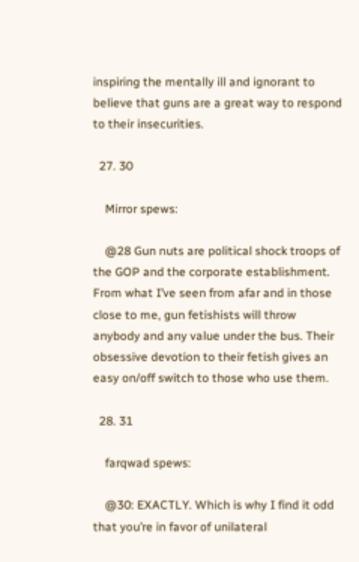inspiring the mentally ill and ignorant to believe that guns are a great way to respond to their insecurities.

  27. 30

    Mirror spews:

    @28 Gun nuts are political shock troops of the GOP and the corporate establishment. From what I’ve seen from afar and in those close to me, gun fetishists will throw anybody and any value under the bus. Their obsessive devotion to their fetish gives an easy on/off switch to those who use them.

  28. 31

    farqwad spews:

    @30: EXACTLY. Which is why I find it odd that you’re in favor of unilateral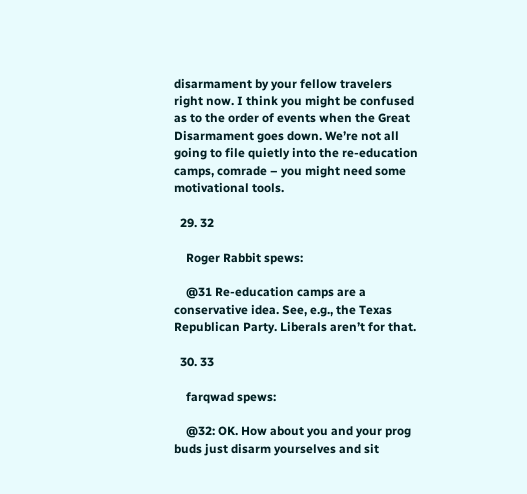disarmament by your fellow travelers right now. I think you might be confused as to the order of events when the Great Disarmament goes down. We’re not all going to file quietly into the re-education camps, comrade – you might need some motivational tools.

  29. 32

    Roger Rabbit spews:

    @31 Re-education camps are a conservative idea. See, e.g., the Texas Republican Party. Liberals aren’t for that.

  30. 33

    farqwad spews:

    @32: OK. How about you and your prog buds just disarm yourselves and sit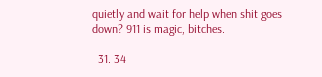quietly and wait for help when shit goes down? 911 is magic, bitches.

  31. 34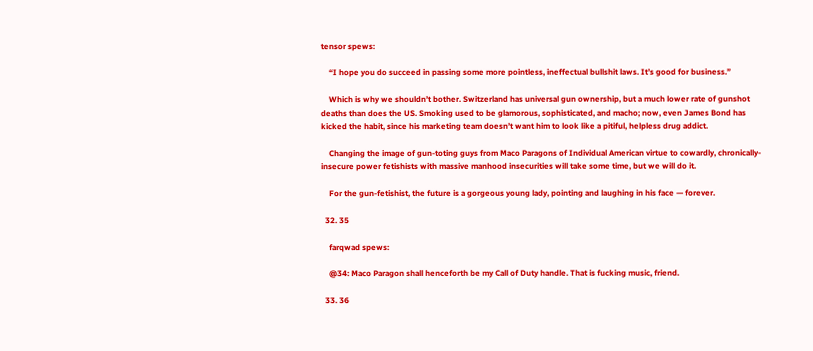tensor spews:

    “I hope you do succeed in passing some more pointless, ineffectual bullshit laws. It’s good for business.”

    Which is why we shouldn’t bother. Switzerland has universal gun ownership, but a much lower rate of gunshot deaths than does the US. Smoking used to be glamorous, sophisticated, and macho; now, even James Bond has kicked the habit, since his marketing team doesn’t want him to look like a pitiful, helpless drug addict.

    Changing the image of gun-toting guys from Maco Paragons of Individual American virtue to cowardly, chronically-insecure power fetishists with massive manhood insecurities will take some time, but we will do it.

    For the gun-fetishist, the future is a gorgeous young lady, pointing and laughing in his face — forever.

  32. 35

    farqwad spews:

    @34: Maco Paragon shall henceforth be my Call of Duty handle. That is fucking music, friend.

  33. 36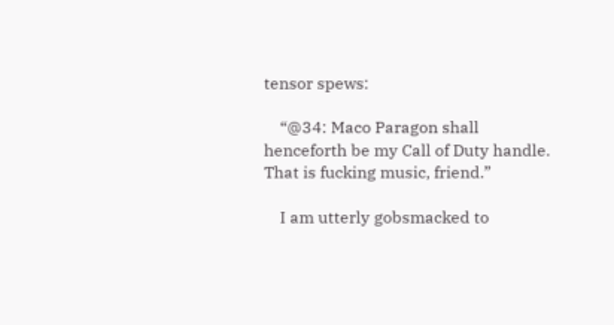tensor spews:

    “@34: Maco Paragon shall henceforth be my Call of Duty handle. That is fucking music, friend.”

    I am utterly gobsmacked to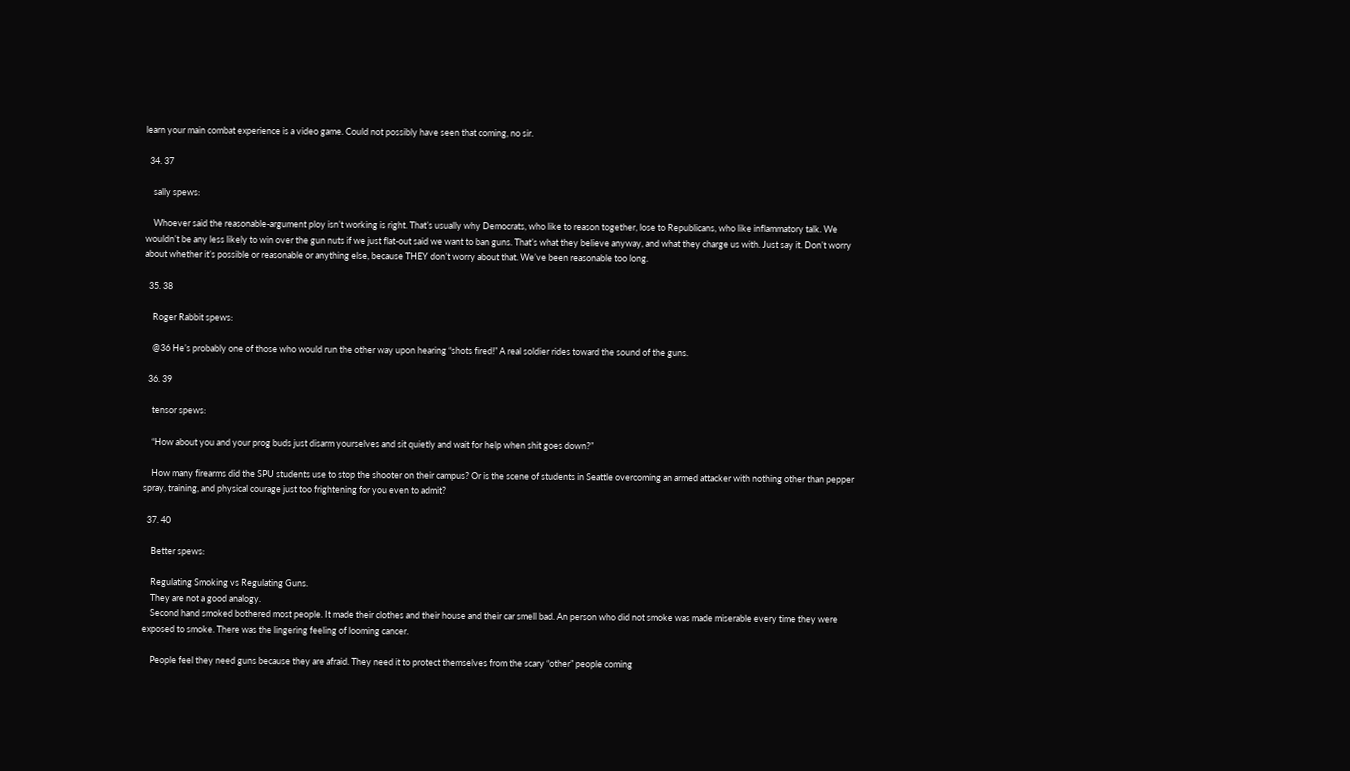learn your main combat experience is a video game. Could not possibly have seen that coming, no sir.

  34. 37

    sally spews:

    Whoever said the reasonable-argument ploy isn’t working is right. That’s usually why Democrats, who like to reason together, lose to Republicans, who like inflammatory talk. We wouldn’t be any less likely to win over the gun nuts if we just flat-out said we want to ban guns. That’s what they believe anyway, and what they charge us with. Just say it. Don’t worry about whether it’s possible or reasonable or anything else, because THEY don’t worry about that. We’ve been reasonable too long.

  35. 38

    Roger Rabbit spews:

    @36 He’s probably one of those who would run the other way upon hearing “shots fired!” A real soldier rides toward the sound of the guns.

  36. 39

    tensor spews:

    “How about you and your prog buds just disarm yourselves and sit quietly and wait for help when shit goes down?”

    How many firearms did the SPU students use to stop the shooter on their campus? Or is the scene of students in Seattle overcoming an armed attacker with nothing other than pepper spray, training, and physical courage just too frightening for you even to admit?

  37. 40

    Better spews:

    Regulating Smoking vs Regulating Guns.
    They are not a good analogy.
    Second hand smoked bothered most people. It made their clothes and their house and their car smell bad. An person who did not smoke was made miserable every time they were exposed to smoke. There was the lingering feeling of looming cancer.

    People feel they need guns because they are afraid. They need it to protect themselves from the scary “other” people coming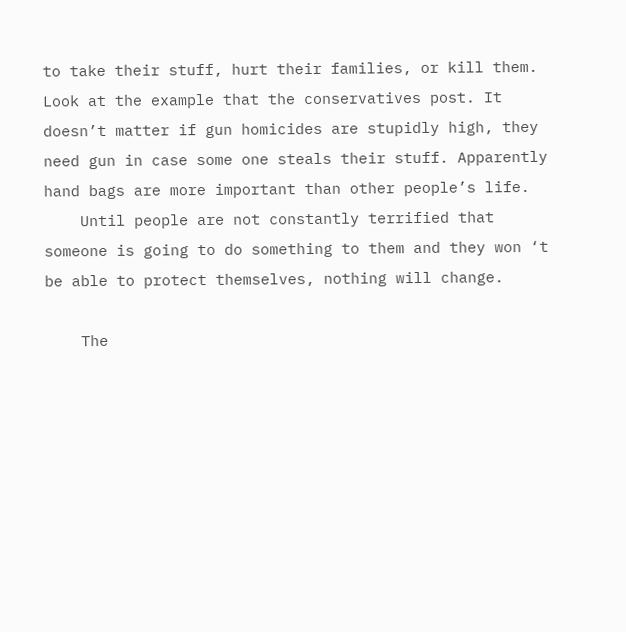to take their stuff, hurt their families, or kill them. Look at the example that the conservatives post. It doesn’t matter if gun homicides are stupidly high, they need gun in case some one steals their stuff. Apparently hand bags are more important than other people’s life.
    Until people are not constantly terrified that someone is going to do something to them and they won ‘t be able to protect themselves, nothing will change.

    The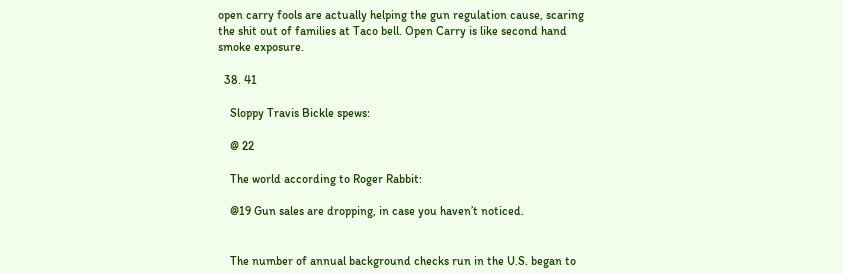open carry fools are actually helping the gun regulation cause, scaring the shit out of families at Taco bell. Open Carry is like second hand smoke exposure.

  38. 41

    Sloppy Travis Bickle spews:

    @ 22

    The world according to Roger Rabbit:

    @19 Gun sales are dropping, in case you haven’t noticed.


    The number of annual background checks run in the U.S. began to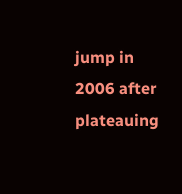jump in 2006 after plateauing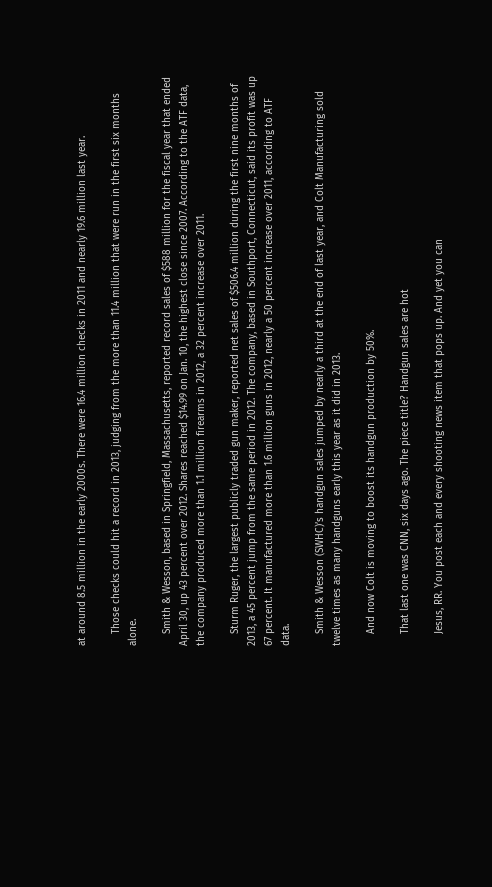at around 8.5 million in the early 2000s. There were 16.4 million checks in 2011 and nearly 19.6 million last year.

    Those checks could hit a record in 2013, judging from the more than 11.4 million that were run in the first six months alone.

    Smith & Wesson, based in Springfield, Massachusetts, reported record sales of $588 million for the fiscal year that ended April 30, up 43 percent over 2012. Shares reached $14.99 on Jan. 10, the highest close since 2007. According to the ATF data, the company produced more than 1.1 million firearms in 2012, a 32 percent increase over 2011.

    Sturm Ruger, the largest publicly traded gun maker, reported net sales of $506.4 million during the first nine months of 2013, a 45 percent jump from the same period in 2012. The company, based in Southport, Connecticut, said its profit was up 67 percent. It manufactured more than 1.6 million guns in 2012, nearly a 50 percent increase over 2011, according to ATF data.

    Smith & Wesson (SWHC)’s handgun sales jumped by nearly a third at the end of last year, and Colt Manufacturing sold twelve times as many handguns early this year as it did in 2013.

    And now Colt is moving to boost its handgun production by 50%.

    That last one was CNN, six days ago. The piece title? Handgun sales are hot

    Jesus, RR. You post each and every shooting news item that pops up. And yet you can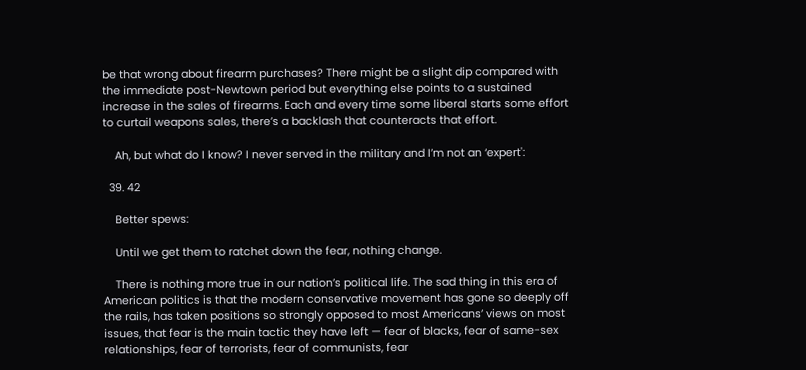be that wrong about firearm purchases? There might be a slight dip compared with the immediate post-Newtown period but everything else points to a sustained increase in the sales of firearms. Each and every time some liberal starts some effort to curtail weapons sales, there’s a backlash that counteracts that effort.

    Ah, but what do I know? I never served in the military and I’m not an ‘expert':

  39. 42

    Better spews:

    Until we get them to ratchet down the fear, nothing change.

    There is nothing more true in our nation’s political life. The sad thing in this era of American politics is that the modern conservative movement has gone so deeply off the rails, has taken positions so strongly opposed to most Americans’ views on most issues, that fear is the main tactic they have left — fear of blacks, fear of same-sex relationships, fear of terrorists, fear of communists, fear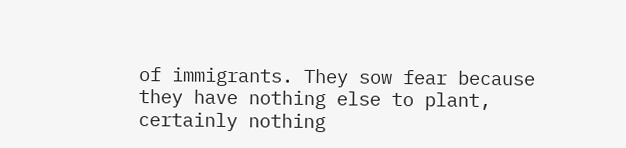of immigrants. They sow fear because they have nothing else to plant, certainly nothing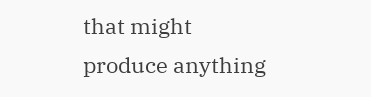that might produce anything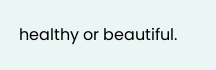healthy or beautiful.